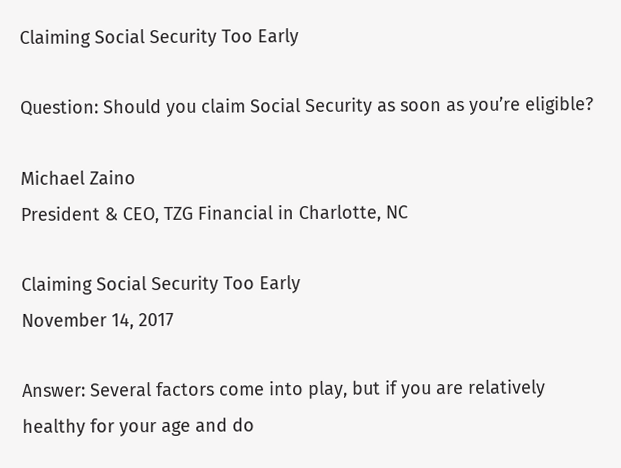Claiming Social Security Too Early

Question: Should you claim Social Security as soon as you’re eligible?

Michael Zaino
President & CEO, TZG Financial in Charlotte, NC

Claiming Social Security Too Early
November 14, 2017

Answer: Several factors come into play, but if you are relatively healthy for your age and do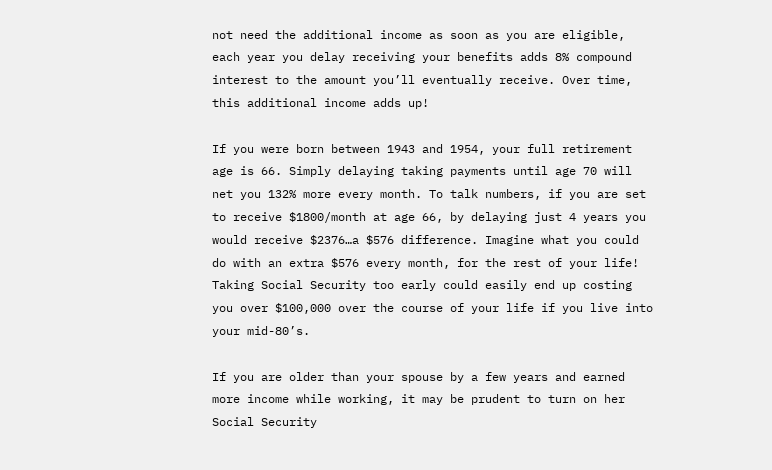not need the additional income as soon as you are eligible, each year you delay receiving your benefits adds 8% compound interest to the amount you’ll eventually receive. Over time, this additional income adds up!

If you were born between 1943 and 1954, your full retirement age is 66. Simply delaying taking payments until age 70 will net you 132% more every month. To talk numbers, if you are set to receive $1800/month at age 66, by delaying just 4 years you would receive $2376…a $576 difference. Imagine what you could do with an extra $576 every month, for the rest of your life! Taking Social Security too early could easily end up costing you over $100,000 over the course of your life if you live into your mid-80’s.

If you are older than your spouse by a few years and earned more income while working, it may be prudent to turn on her Social Security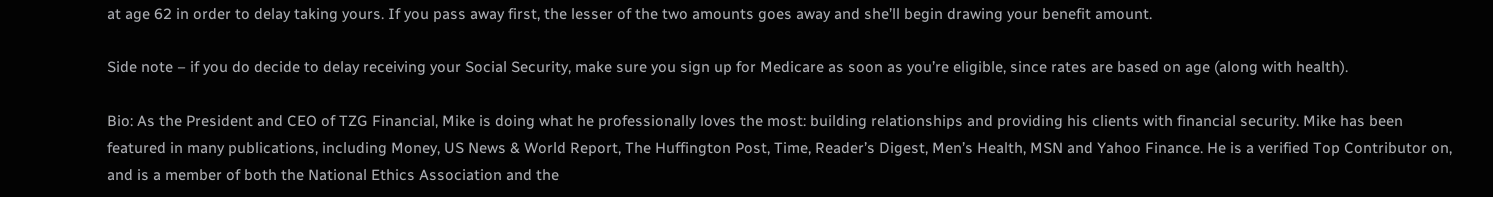at age 62 in order to delay taking yours. If you pass away first, the lesser of the two amounts goes away and she’ll begin drawing your benefit amount.

Side note – if you do decide to delay receiving your Social Security, make sure you sign up for Medicare as soon as you’re eligible, since rates are based on age (along with health).

Bio: As the President and CEO of TZG Financial, Mike is doing what he professionally loves the most: building relationships and providing his clients with financial security. Mike has been featured in many publications, including Money, US News & World Report, The Huffington Post, Time, Reader’s Digest, Men’s Health, MSN and Yahoo Finance. He is a verified Top Contributor on, and is a member of both the National Ethics Association and the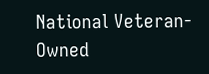National Veteran-Owned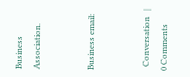Business Association.


Business email:


  Conversation   |   0 Comments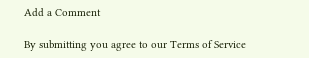Add a Comment

By submitting you agree to our Terms of Service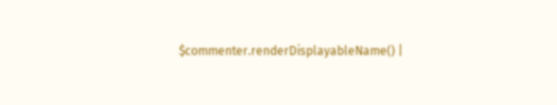$commenter.renderDisplayableName() |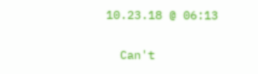10.23.18 @ 06:13

  Can't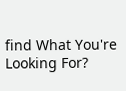find What You're Looking For?